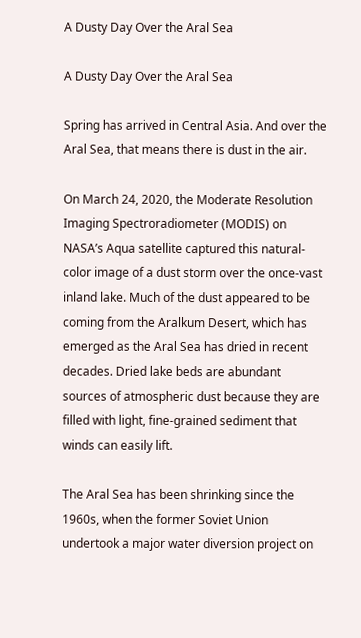A Dusty Day Over the Aral Sea

A Dusty Day Over the Aral Sea

Spring has arrived in Central Asia. And over the Aral Sea, that means there is dust in the air.

On March 24, 2020, the Moderate Resolution Imaging Spectroradiometer (MODIS) on NASA’s Aqua satellite captured this natural-color image of a dust storm over the once-vast inland lake. Much of the dust appeared to be coming from the Aralkum Desert, which has emerged as the Aral Sea has dried in recent decades. Dried lake beds are abundant sources of atmospheric dust because they are filled with light, fine-grained sediment that winds can easily lift.

The Aral Sea has been shrinking since the 1960s, when the former Soviet Union undertook a major water diversion project on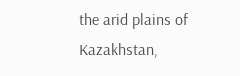the arid plains of Kazakhstan,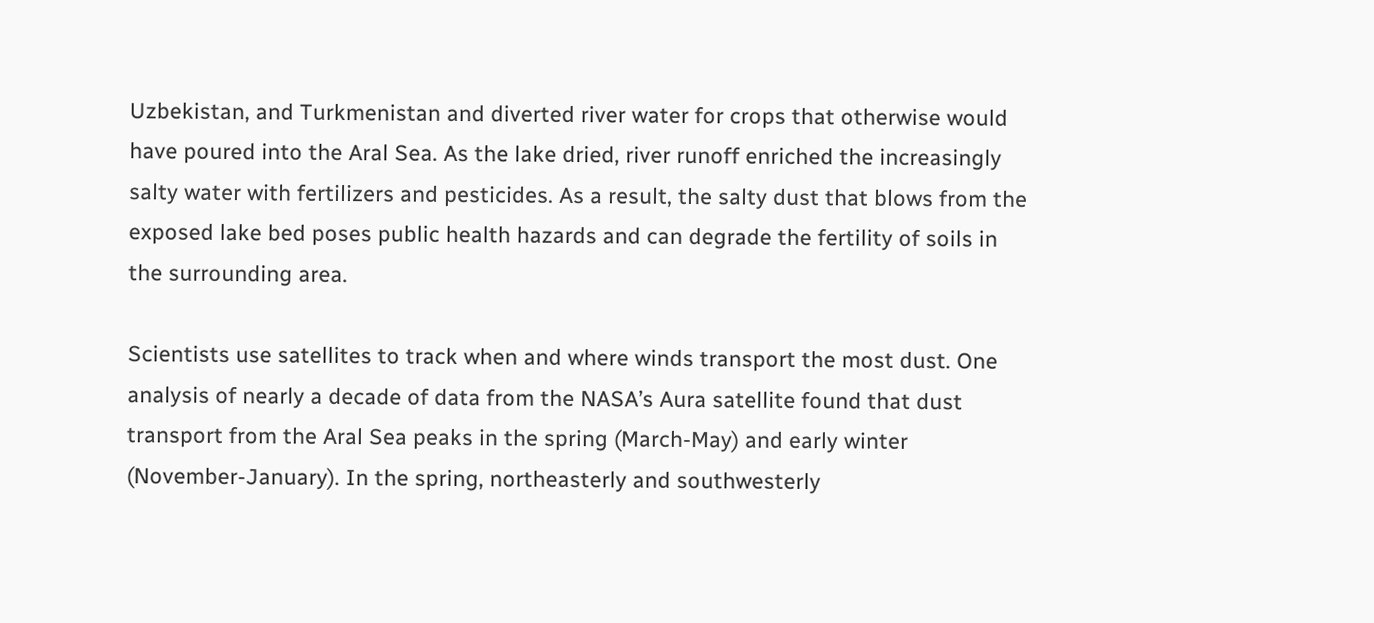Uzbekistan, and Turkmenistan and diverted river water for crops that otherwise would have poured into the Aral Sea. As the lake dried, river runoff enriched the increasingly salty water with fertilizers and pesticides. As a result, the salty dust that blows from the exposed lake bed poses public health hazards and can degrade the fertility of soils in the surrounding area.

Scientists use satellites to track when and where winds transport the most dust. One analysis of nearly a decade of data from the NASA’s Aura satellite found that dust transport from the Aral Sea peaks in the spring (March-May) and early winter (November-January). In the spring, northeasterly and southwesterly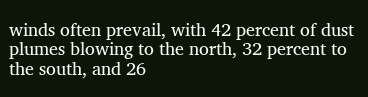winds often prevail, with 42 percent of dust plumes blowing to the north, 32 percent to the south, and 26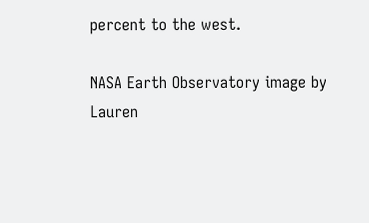percent to the west.

NASA Earth Observatory image by Lauren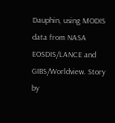Dauphin, using MODIS data from NASA EOSDIS/LANCE and GIBS/Worldview. Story by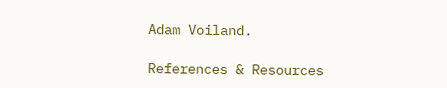Adam Voiland.

References & Resources